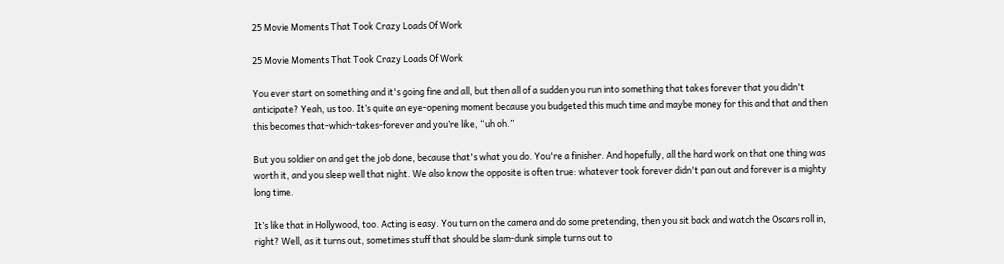25 Movie Moments That Took Crazy Loads Of Work

25 Movie Moments That Took Crazy Loads Of Work

You ever start on something and it's going fine and all, but then all of a sudden you run into something that takes forever that you didn't anticipate? Yeah, us too. It’s quite an eye-opening moment because you budgeted this much time and maybe money for this and that and then this becomes that-which-takes-forever and you’re like, “uh oh.”

But you soldier on and get the job done, because that's what you do. You're a finisher. And hopefully, all the hard work on that one thing was worth it, and you sleep well that night. We also know the opposite is often true: whatever took forever didn't pan out and forever is a mighty long time.

It’s like that in Hollywood, too. Acting is easy. You turn on the camera and do some pretending, then you sit back and watch the Oscars roll in, right? Well, as it turns out, sometimes stuff that should be slam-dunk simple turns out to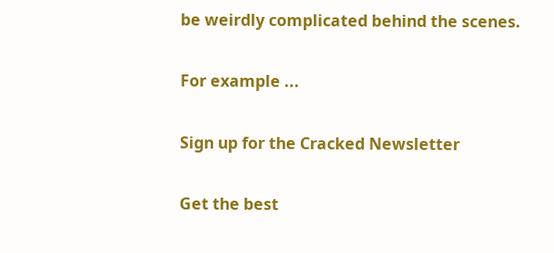be weirdly complicated behind the scenes.

For example ...

Sign up for the Cracked Newsletter

Get the best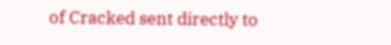of Cracked sent directly to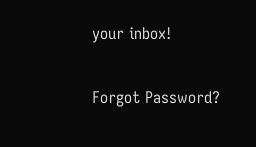your inbox!

Forgot Password?